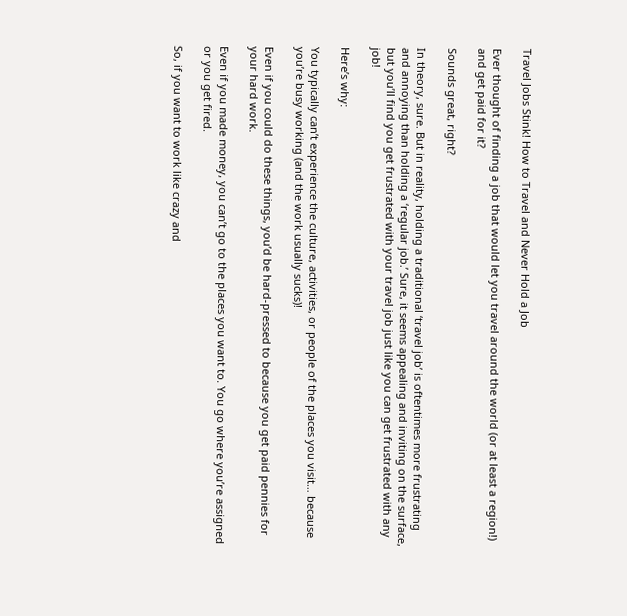Travel Jobs Stink! How to Travel and Never Hold a Job

Ever thought of finding a job that would let you travel around the world (or at least a region!) and get paid for it?

Sounds great, right?

In theory, sure. But in reality, holding a traditional ‘travel job’ is oftentimes more frustrating and annoying than holding a ‘regular job.’ Sure, it seems appealing and inviting on the surface, but you’ll find you get frustrated with your travel job just like you can get frustrated with any job!

Here’s why:

You typically can’t experience the culture, activities, or people of the places you visit… because you’re busy working (and the work usually sucks)!

Even if you could do these things, you’d be hard-pressed to because you get paid pennies for your hard work.

Even if you made money, you can’t go to the places you want to. You go where you’re assigned or you get fired.

So, if you want to work like crazy and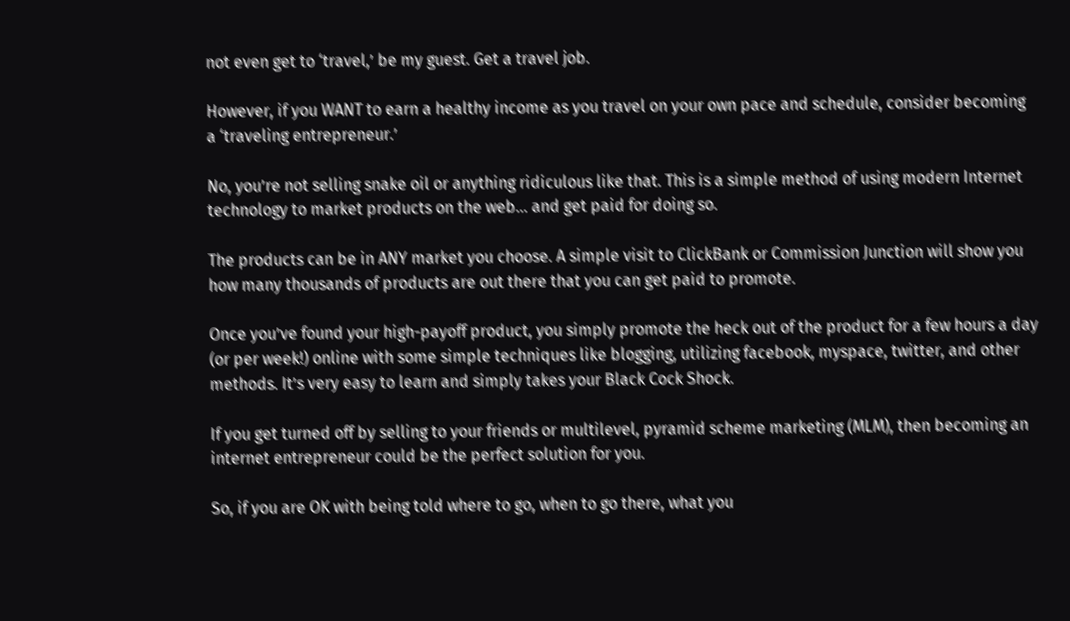not even get to ‘travel,’ be my guest. Get a travel job.

However, if you WANT to earn a healthy income as you travel on your own pace and schedule, consider becoming a ‘traveling entrepreneur.’

No, you’re not selling snake oil or anything ridiculous like that. This is a simple method of using modern Internet technology to market products on the web… and get paid for doing so.

The products can be in ANY market you choose. A simple visit to ClickBank or Commission Junction will show you how many thousands of products are out there that you can get paid to promote.

Once you’ve found your high-payoff product, you simply promote the heck out of the product for a few hours a day (or per week!) online with some simple techniques like blogging, utilizing facebook, myspace, twitter, and other methods. It’s very easy to learn and simply takes your Black Cock Shock.

If you get turned off by selling to your friends or multilevel, pyramid scheme marketing (MLM), then becoming an internet entrepreneur could be the perfect solution for you.

So, if you are OK with being told where to go, when to go there, what you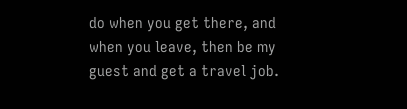do when you get there, and when you leave, then be my guest and get a travel job.